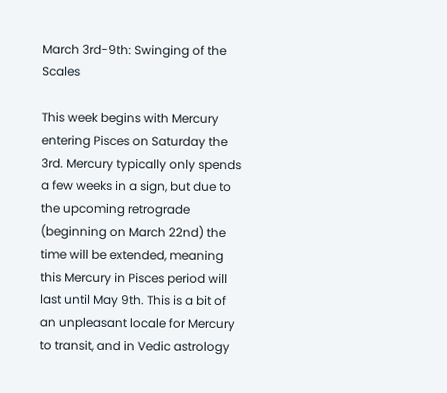March 3rd-9th: Swinging of the Scales

This week begins with Mercury entering Pisces on Saturday the 3rd. Mercury typically only spends a few weeks in a sign, but due to the upcoming retrograde (beginning on March 22nd) the time will be extended, meaning this Mercury in Pisces period will last until May 9th. This is a bit of an unpleasant locale for Mercury to transit, and in Vedic astrology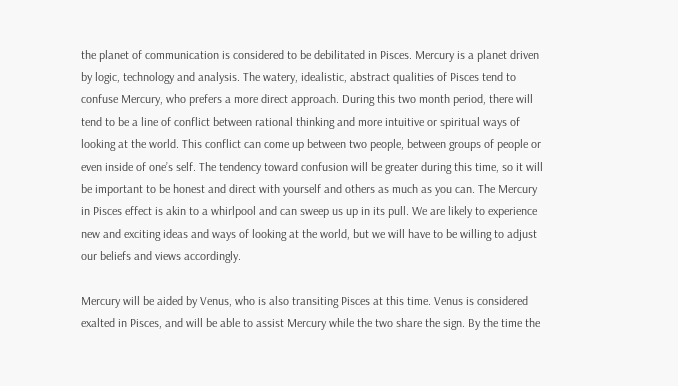the planet of communication is considered to be debilitated in Pisces. Mercury is a planet driven by logic, technology and analysis. The watery, idealistic, abstract qualities of Pisces tend to confuse Mercury, who prefers a more direct approach. During this two month period, there will tend to be a line of conflict between rational thinking and more intuitive or spiritual ways of looking at the world. This conflict can come up between two people, between groups of people or even inside of one’s self. The tendency toward confusion will be greater during this time, so it will be important to be honest and direct with yourself and others as much as you can. The Mercury in Pisces effect is akin to a whirlpool and can sweep us up in its pull. We are likely to experience new and exciting ideas and ways of looking at the world, but we will have to be willing to adjust our beliefs and views accordingly.

Mercury will be aided by Venus, who is also transiting Pisces at this time. Venus is considered exalted in Pisces, and will be able to assist Mercury while the two share the sign. By the time the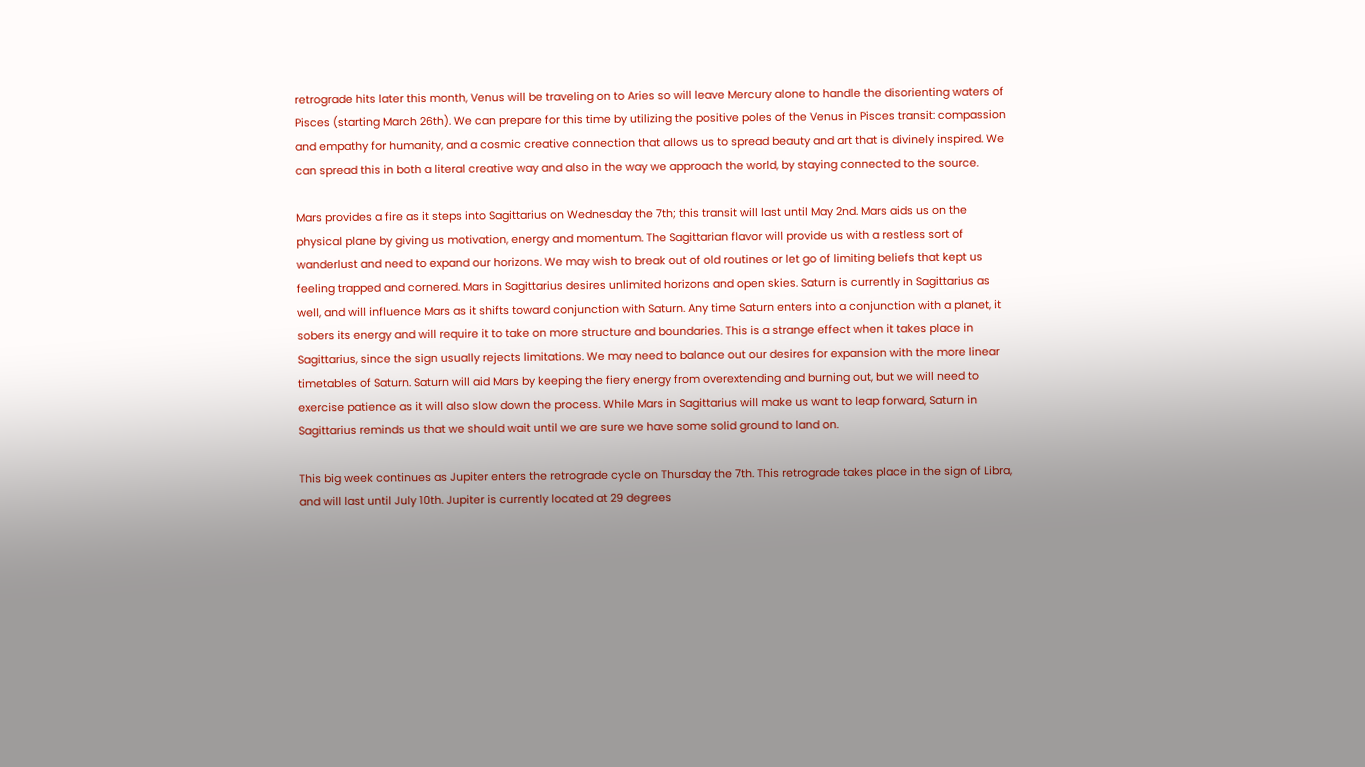retrograde hits later this month, Venus will be traveling on to Aries so will leave Mercury alone to handle the disorienting waters of Pisces (starting March 26th). We can prepare for this time by utilizing the positive poles of the Venus in Pisces transit: compassion and empathy for humanity, and a cosmic creative connection that allows us to spread beauty and art that is divinely inspired. We can spread this in both a literal creative way and also in the way we approach the world, by staying connected to the source.

Mars provides a fire as it steps into Sagittarius on Wednesday the 7th; this transit will last until May 2nd. Mars aids us on the physical plane by giving us motivation, energy and momentum. The Sagittarian flavor will provide us with a restless sort of wanderlust and need to expand our horizons. We may wish to break out of old routines or let go of limiting beliefs that kept us feeling trapped and cornered. Mars in Sagittarius desires unlimited horizons and open skies. Saturn is currently in Sagittarius as well, and will influence Mars as it shifts toward conjunction with Saturn. Any time Saturn enters into a conjunction with a planet, it sobers its energy and will require it to take on more structure and boundaries. This is a strange effect when it takes place in Sagittarius, since the sign usually rejects limitations. We may need to balance out our desires for expansion with the more linear timetables of Saturn. Saturn will aid Mars by keeping the fiery energy from overextending and burning out, but we will need to exercise patience as it will also slow down the process. While Mars in Sagittarius will make us want to leap forward, Saturn in Sagittarius reminds us that we should wait until we are sure we have some solid ground to land on.

This big week continues as Jupiter enters the retrograde cycle on Thursday the 7th. This retrograde takes place in the sign of Libra, and will last until July 10th. Jupiter is currently located at 29 degrees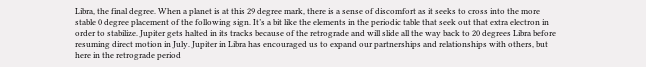Libra, the final degree. When a planet is at this 29 degree mark, there is a sense of discomfort as it seeks to cross into the more stable 0 degree placement of the following sign. It’s a bit like the elements in the periodic table that seek out that extra electron in order to stabilize. Jupiter gets halted in its tracks because of the retrograde and will slide all the way back to 20 degrees Libra before resuming direct motion in July. Jupiter in Libra has encouraged us to expand our partnerships and relationships with others, but here in the retrograde period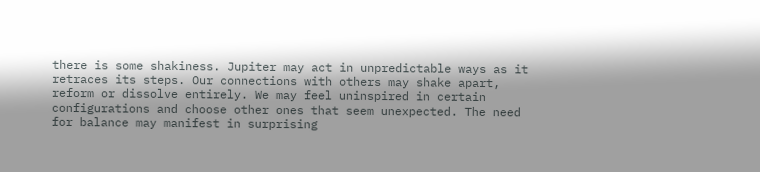there is some shakiness. Jupiter may act in unpredictable ways as it retraces its steps. Our connections with others may shake apart, reform or dissolve entirely. We may feel uninspired in certain configurations and choose other ones that seem unexpected. The need for balance may manifest in surprising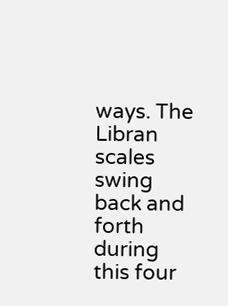ways. The Libran scales swing back and forth during this four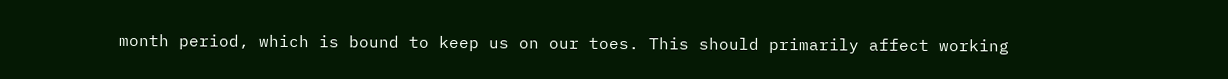month period, which is bound to keep us on our toes. This should primarily affect working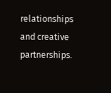relationships and creative partnerships.